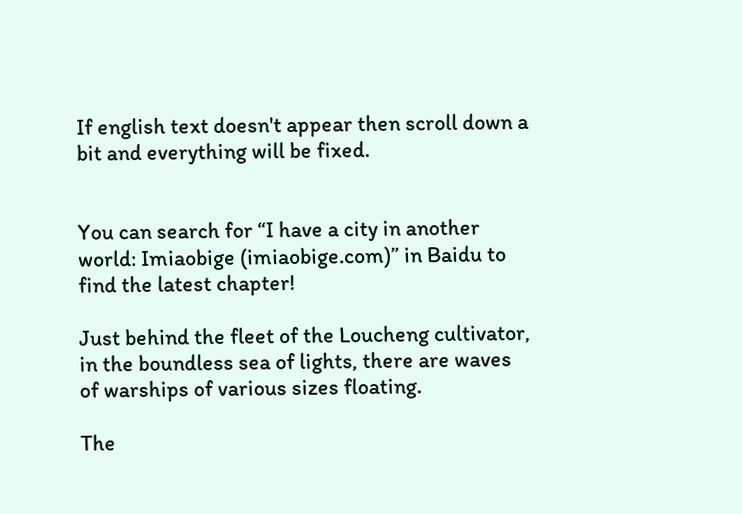If english text doesn't appear then scroll down a bit and everything will be fixed.


You can search for “I have a city in another world: Imiaobige (imiaobige.com)” in Baidu to find the latest chapter!

Just behind the fleet of the Loucheng cultivator, in the boundless sea of lights, there are waves of warships of various sizes floating.

The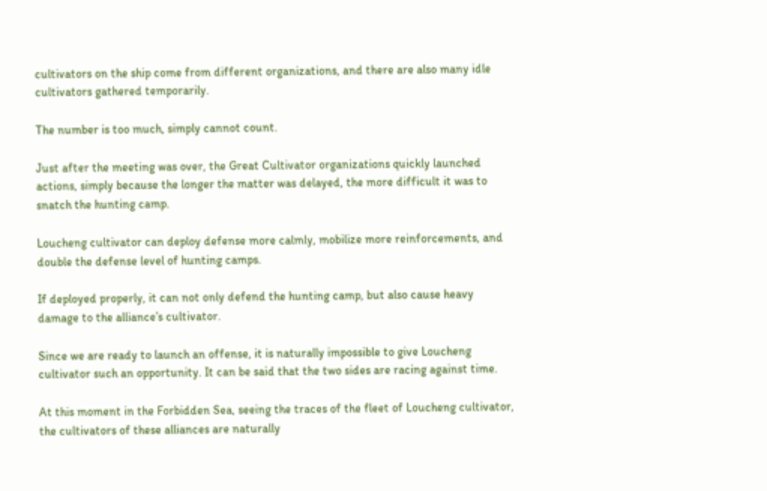cultivators on the ship come from different organizations, and there are also many idle cultivators gathered temporarily.

The number is too much, simply cannot count.

Just after the meeting was over, the Great Cultivator organizations quickly launched actions, simply because the longer the matter was delayed, the more difficult it was to snatch the hunting camp.

Loucheng cultivator can deploy defense more calmly, mobilize more reinforcements, and double the defense level of hunting camps.

If deployed properly, it can not only defend the hunting camp, but also cause heavy damage to the alliance’s cultivator.

Since we are ready to launch an offense, it is naturally impossible to give Loucheng cultivator such an opportunity. It can be said that the two sides are racing against time.

At this moment in the Forbidden Sea, seeing the traces of the fleet of Loucheng cultivator, the cultivators of these alliances are naturally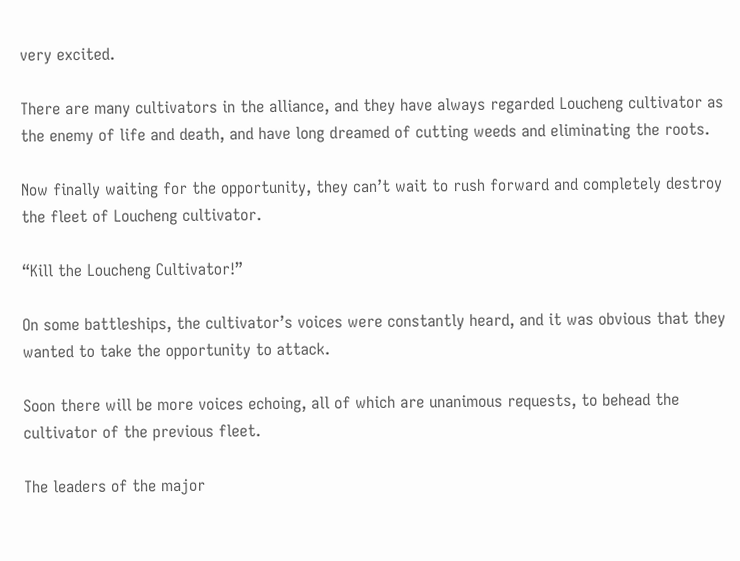very excited.

There are many cultivators in the alliance, and they have always regarded Loucheng cultivator as the enemy of life and death, and have long dreamed of cutting weeds and eliminating the roots.

Now finally waiting for the opportunity, they can’t wait to rush forward and completely destroy the fleet of Loucheng cultivator.

“Kill the Loucheng Cultivator!”

On some battleships, the cultivator’s voices were constantly heard, and it was obvious that they wanted to take the opportunity to attack.

Soon there will be more voices echoing, all of which are unanimous requests, to behead the cultivator of the previous fleet.

The leaders of the major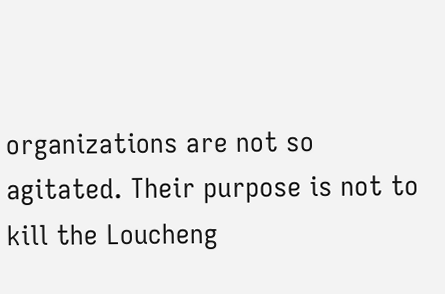organizations are not so agitated. Their purpose is not to kill the Loucheng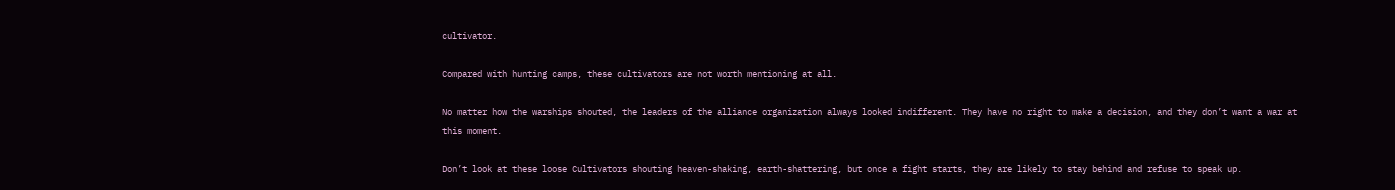cultivator.

Compared with hunting camps, these cultivators are not worth mentioning at all.

No matter how the warships shouted, the leaders of the alliance organization always looked indifferent. They have no right to make a decision, and they don’t want a war at this moment.

Don’t look at these loose Cultivators shouting heaven-shaking, earth-shattering, but once a fight starts, they are likely to stay behind and refuse to speak up.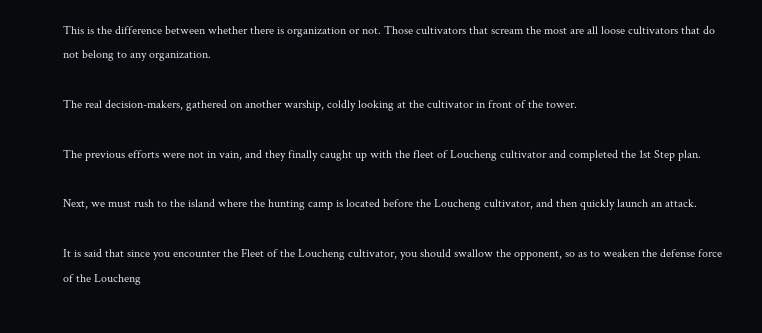This is the difference between whether there is organization or not. Those cultivators that scream the most are all loose cultivators that do not belong to any organization.

The real decision-makers, gathered on another warship, coldly looking at the cultivator in front of the tower.

The previous efforts were not in vain, and they finally caught up with the fleet of Loucheng cultivator and completed the 1st Step plan.

Next, we must rush to the island where the hunting camp is located before the Loucheng cultivator, and then quickly launch an attack.

It is said that since you encounter the Fleet of the Loucheng cultivator, you should swallow the opponent, so as to weaken the defense force of the Loucheng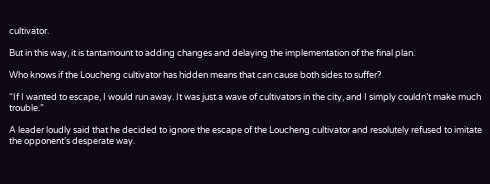cultivator.

But in this way, it is tantamount to adding changes and delaying the implementation of the final plan.

Who knows if the Loucheng cultivator has hidden means that can cause both sides to suffer?

“If I wanted to escape, I would run away. It was just a wave of cultivators in the city, and I simply couldn’t make much trouble.”

A leader loudly said that he decided to ignore the escape of the Loucheng cultivator and resolutely refused to imitate the opponent’s desperate way.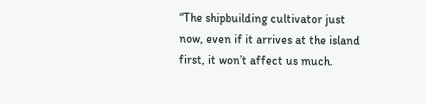“The shipbuilding cultivator just now, even if it arrives at the island first, it won’t affect us much.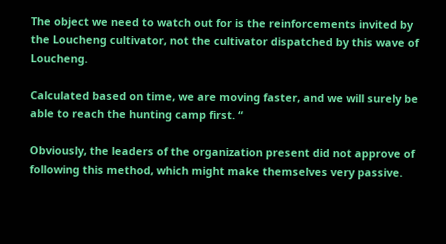The object we need to watch out for is the reinforcements invited by the Loucheng cultivator, not the cultivator dispatched by this wave of Loucheng.

Calculated based on time, we are moving faster, and we will surely be able to reach the hunting camp first. “

Obviously, the leaders of the organization present did not approve of following this method, which might make themselves very passive.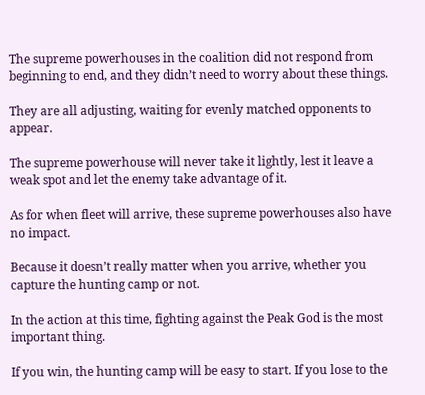The supreme powerhouses in the coalition did not respond from beginning to end, and they didn’t need to worry about these things.

They are all adjusting, waiting for evenly matched opponents to appear.

The supreme powerhouse will never take it lightly, lest it leave a weak spot and let the enemy take advantage of it.

As for when fleet will arrive, these supreme powerhouses also have no impact.

Because it doesn’t really matter when you arrive, whether you capture the hunting camp or not.

In the action at this time, fighting against the Peak God is the most important thing.

If you win, the hunting camp will be easy to start. If you lose to the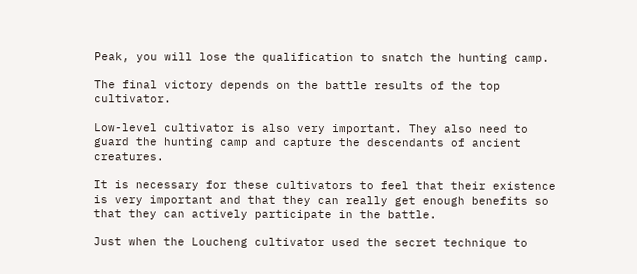Peak, you will lose the qualification to snatch the hunting camp.

The final victory depends on the battle results of the top cultivator.

Low-level cultivator is also very important. They also need to guard the hunting camp and capture the descendants of ancient creatures.

It is necessary for these cultivators to feel that their existence is very important and that they can really get enough benefits so that they can actively participate in the battle.

Just when the Loucheng cultivator used the secret technique to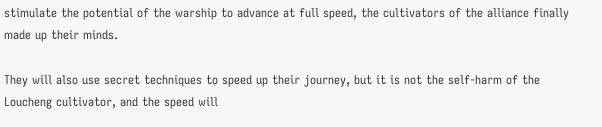stimulate the potential of the warship to advance at full speed, the cultivators of the alliance finally made up their minds.

They will also use secret techniques to speed up their journey, but it is not the self-harm of the Loucheng cultivator, and the speed will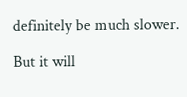definitely be much slower.

But it will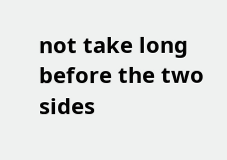not take long before the two sides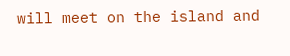will meet on the island and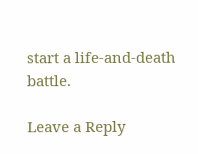start a life-and-death battle.

Leave a Reply